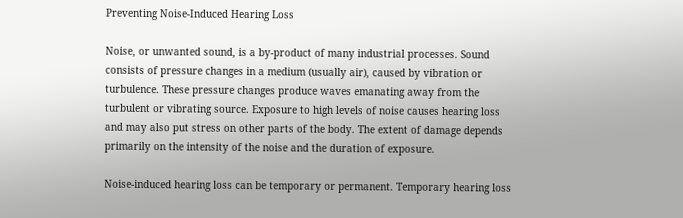Preventing Noise-Induced Hearing Loss

Noise, or unwanted sound, is a by-product of many industrial processes. Sound consists of pressure changes in a medium (usually air), caused by vibration or turbulence. These pressure changes produce waves emanating away from the turbulent or vibrating source. Exposure to high levels of noise causes hearing loss and may also put stress on other parts of the body. The extent of damage depends primarily on the intensity of the noise and the duration of exposure.

Noise-induced hearing loss can be temporary or permanent. Temporary hearing loss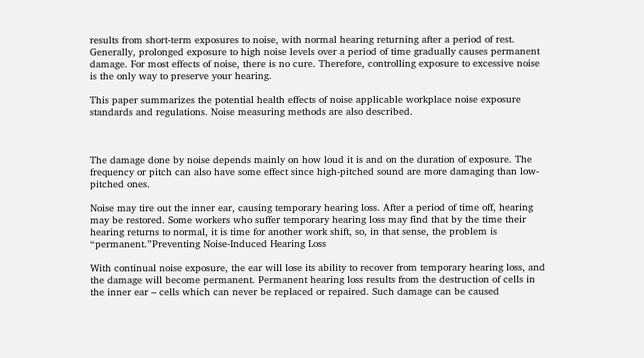results from short-term exposures to noise, with normal hearing returning after a period of rest. Generally, prolonged exposure to high noise levels over a period of time gradually causes permanent damage. For most effects of noise, there is no cure. Therefore, controlling exposure to excessive noise is the only way to preserve your hearing.

This paper summarizes the potential health effects of noise applicable workplace noise exposure standards and regulations. Noise measuring methods are also described.



The damage done by noise depends mainly on how loud it is and on the duration of exposure. The frequency or pitch can also have some effect since high-pitched sound are more damaging than low-pitched ones.

Noise may tire out the inner ear, causing temporary hearing loss. After a period of time off, hearing may be restored. Some workers who suffer temporary hearing loss may find that by the time their hearing returns to normal, it is time for another work shift, so, in that sense, the problem is “permanent.”Preventing Noise-Induced Hearing Loss

With continual noise exposure, the ear will lose its ability to recover from temporary hearing loss, and the damage will become permanent. Permanent hearing loss results from the destruction of cells in the inner ear – cells which can never be replaced or repaired. Such damage can be caused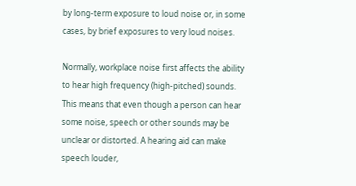by long-term exposure to loud noise or, in some cases, by brief exposures to very loud noises.

Normally, workplace noise first affects the ability to hear high frequency (high-pitched) sounds. This means that even though a person can hear some noise, speech or other sounds may be unclear or distorted. A hearing aid can make speech louder,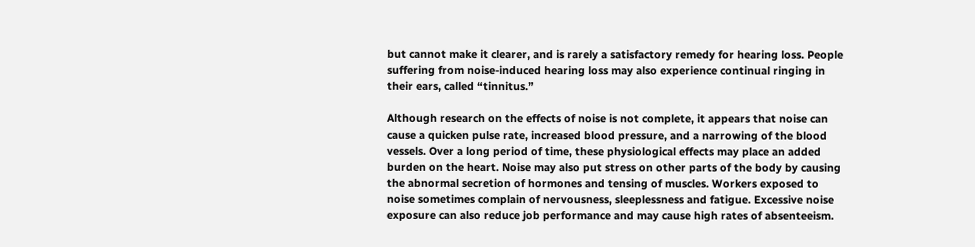but cannot make it clearer, and is rarely a satisfactory remedy for hearing loss. People suffering from noise-induced hearing loss may also experience continual ringing in their ears, called “tinnitus.”

Although research on the effects of noise is not complete, it appears that noise can cause a quicken pulse rate, increased blood pressure, and a narrowing of the blood vessels. Over a long period of time, these physiological effects may place an added burden on the heart. Noise may also put stress on other parts of the body by causing the abnormal secretion of hormones and tensing of muscles. Workers exposed to noise sometimes complain of nervousness, sleeplessness and fatigue. Excessive noise exposure can also reduce job performance and may cause high rates of absenteeism.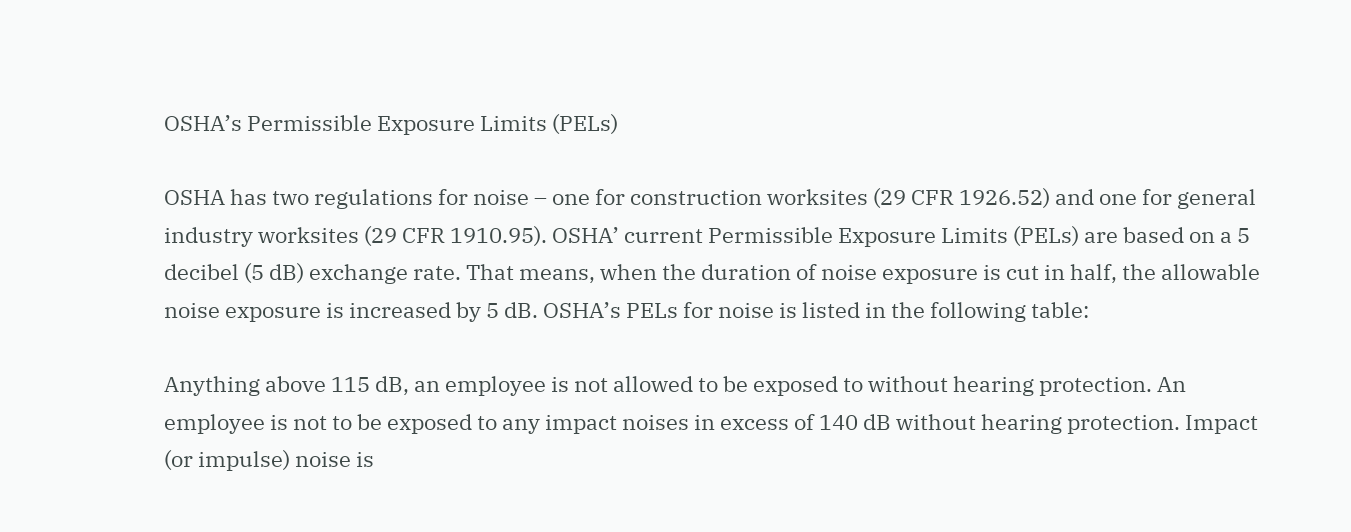OSHA’s Permissible Exposure Limits (PELs)

OSHA has two regulations for noise – one for construction worksites (29 CFR 1926.52) and one for general industry worksites (29 CFR 1910.95). OSHA’ current Permissible Exposure Limits (PELs) are based on a 5 decibel (5 dB) exchange rate. That means, when the duration of noise exposure is cut in half, the allowable noise exposure is increased by 5 dB. OSHA’s PELs for noise is listed in the following table:

Anything above 115 dB, an employee is not allowed to be exposed to without hearing protection. An employee is not to be exposed to any impact noises in excess of 140 dB without hearing protection. Impact (or impulse) noise is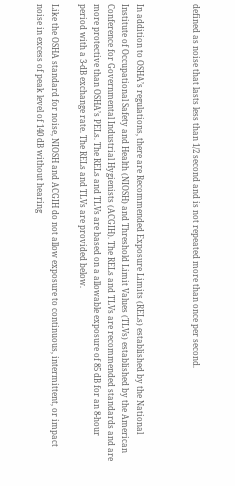defined as noise that lasts less than 1/2 second and is not repeated more than once per second.



In addition to OSHA’s regulations, there are Recommended Exposure Limits (RELs) established by the National Institute of Occupational Safety and Health (NIOSH) and Threshold Limit Values (TLVs) established by the American Conference for Governmental Industrial Hygienists (ACGIH). The RELs and TLVs are recommended standards and are more protective than OSHA’s PELs. The RELs and TLVs are based on a allowable exposure of 85 dB for an 8-hour period with a 3-dB exchange rate. The RELs and TLVs are provided below.

Like the OSHA standard for noise, NIOSH and ACGIH do not allow exposure to continuous, intermittent, or impact noise in excess of peak level of 140 dB without hearing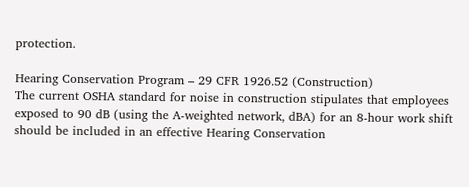protection.

Hearing Conservation Program – 29 CFR 1926.52 (Construction)
The current OSHA standard for noise in construction stipulates that employees exposed to 90 dB (using the A-weighted network, dBA) for an 8-hour work shift should be included in an effective Hearing Conservation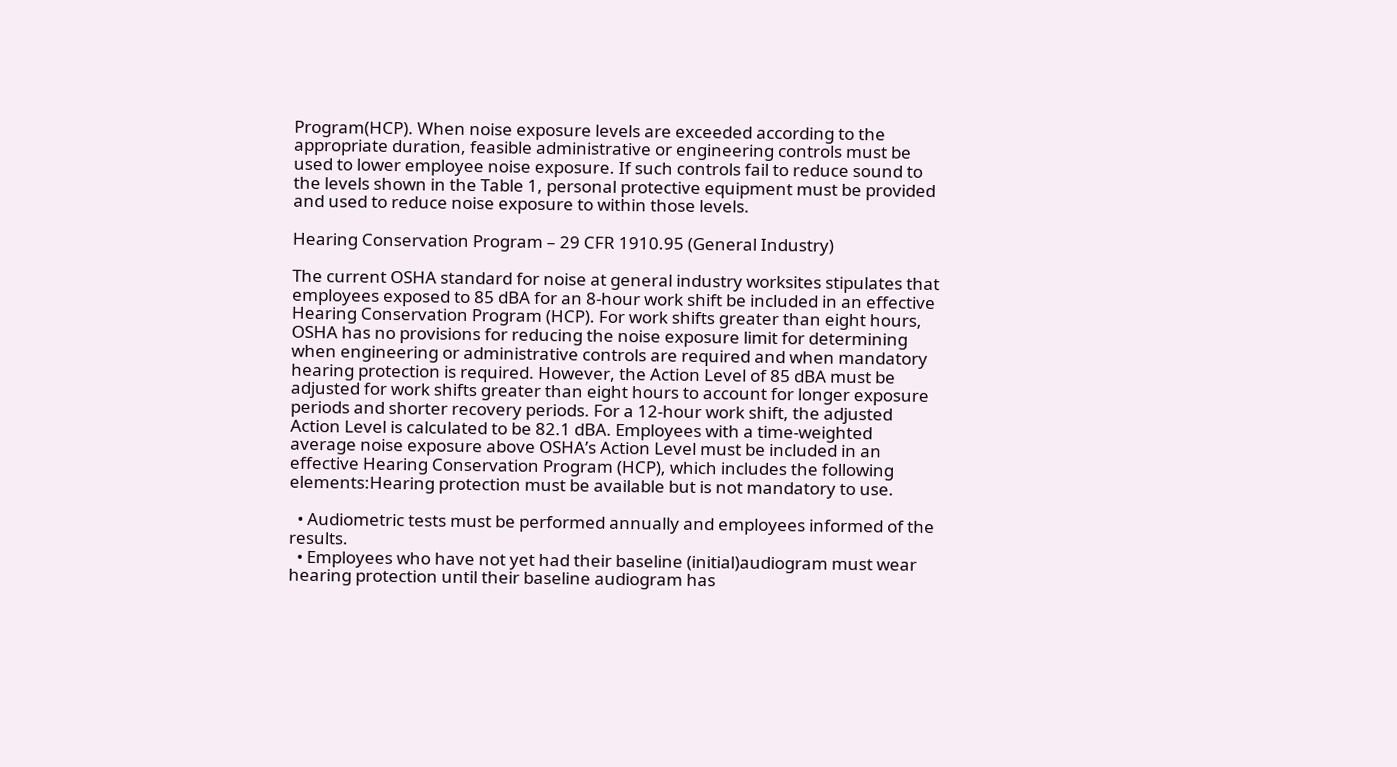Program(HCP). When noise exposure levels are exceeded according to the appropriate duration, feasible administrative or engineering controls must be used to lower employee noise exposure. If such controls fail to reduce sound to the levels shown in the Table 1, personal protective equipment must be provided and used to reduce noise exposure to within those levels.

Hearing Conservation Program – 29 CFR 1910.95 (General Industry)

The current OSHA standard for noise at general industry worksites stipulates that employees exposed to 85 dBA for an 8-hour work shift be included in an effective Hearing Conservation Program (HCP). For work shifts greater than eight hours, OSHA has no provisions for reducing the noise exposure limit for determining when engineering or administrative controls are required and when mandatory hearing protection is required. However, the Action Level of 85 dBA must be adjusted for work shifts greater than eight hours to account for longer exposure periods and shorter recovery periods. For a 12-hour work shift, the adjusted Action Level is calculated to be 82.1 dBA. Employees with a time-weighted average noise exposure above OSHA’s Action Level must be included in an effective Hearing Conservation Program (HCP), which includes the following elements:Hearing protection must be available but is not mandatory to use.

  • Audiometric tests must be performed annually and employees informed of the results.
  • Employees who have not yet had their baseline (initial)audiogram must wear hearing protection until their baseline audiogram has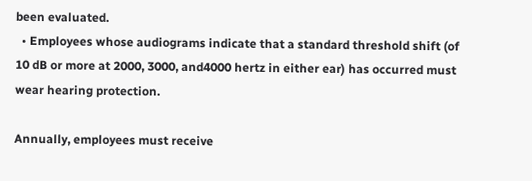been evaluated.
  • Employees whose audiograms indicate that a standard threshold shift (of 10 dB or more at 2000, 3000, and4000 hertz in either ear) has occurred must wear hearing protection.

Annually, employees must receive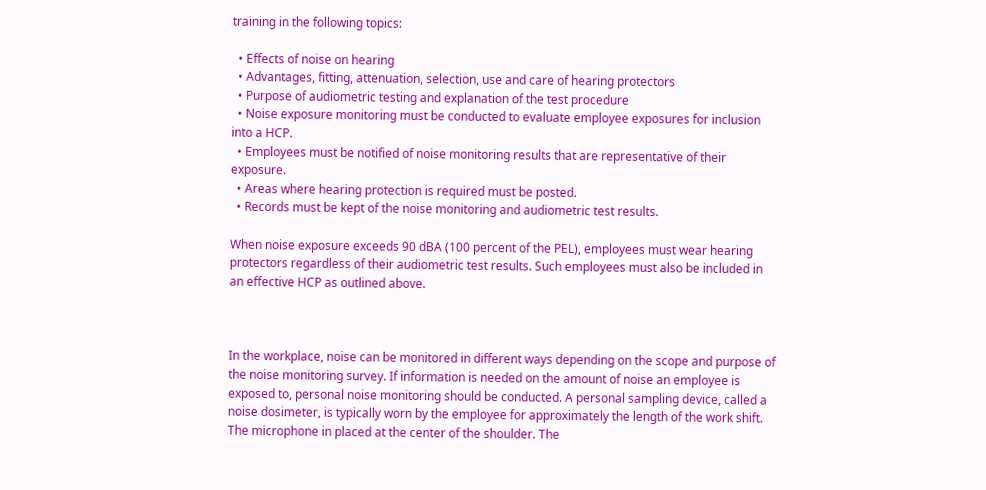training in the following topics:

  • Effects of noise on hearing
  • Advantages, fitting, attenuation, selection, use and care of hearing protectors
  • Purpose of audiometric testing and explanation of the test procedure
  • Noise exposure monitoring must be conducted to evaluate employee exposures for inclusion into a HCP.
  • Employees must be notified of noise monitoring results that are representative of their exposure.
  • Areas where hearing protection is required must be posted.
  • Records must be kept of the noise monitoring and audiometric test results.

When noise exposure exceeds 90 dBA (100 percent of the PEL), employees must wear hearing protectors regardless of their audiometric test results. Such employees must also be included in an effective HCP as outlined above.



In the workplace, noise can be monitored in different ways depending on the scope and purpose of the noise monitoring survey. If information is needed on the amount of noise an employee is exposed to, personal noise monitoring should be conducted. A personal sampling device, called a noise dosimeter, is typically worn by the employee for approximately the length of the work shift. The microphone in placed at the center of the shoulder. The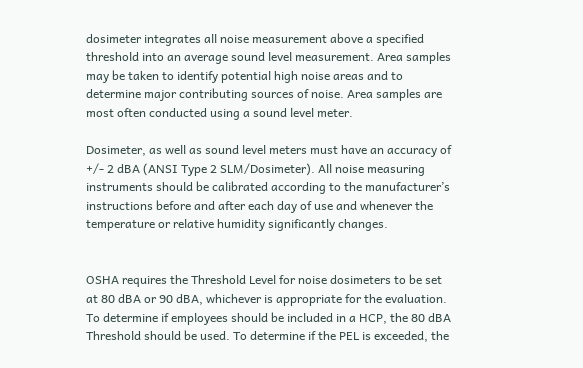dosimeter integrates all noise measurement above a specified threshold into an average sound level measurement. Area samples may be taken to identify potential high noise areas and to determine major contributing sources of noise. Area samples are most often conducted using a sound level meter.

Dosimeter, as well as sound level meters must have an accuracy of +/- 2 dBA (ANSI Type 2 SLM/Dosimeter). All noise measuring instruments should be calibrated according to the manufacturer’s instructions before and after each day of use and whenever the temperature or relative humidity significantly changes.


OSHA requires the Threshold Level for noise dosimeters to be set at 80 dBA or 90 dBA, whichever is appropriate for the evaluation. To determine if employees should be included in a HCP, the 80 dBA Threshold should be used. To determine if the PEL is exceeded, the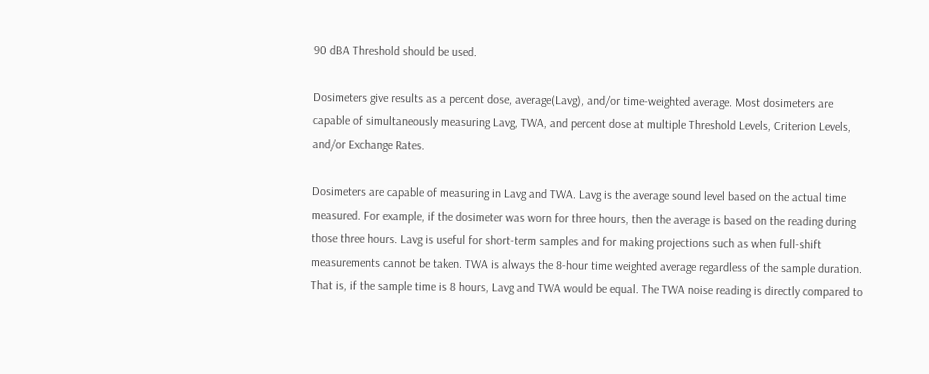90 dBA Threshold should be used.

Dosimeters give results as a percent dose, average(Lavg), and/or time-weighted average. Most dosimeters are capable of simultaneously measuring Lavg, TWA, and percent dose at multiple Threshold Levels, Criterion Levels, and/or Exchange Rates.

Dosimeters are capable of measuring in Lavg and TWA. Lavg is the average sound level based on the actual time measured. For example, if the dosimeter was worn for three hours, then the average is based on the reading during those three hours. Lavg is useful for short-term samples and for making projections such as when full-shift measurements cannot be taken. TWA is always the 8-hour time weighted average regardless of the sample duration. That is, if the sample time is 8 hours, Lavg and TWA would be equal. The TWA noise reading is directly compared to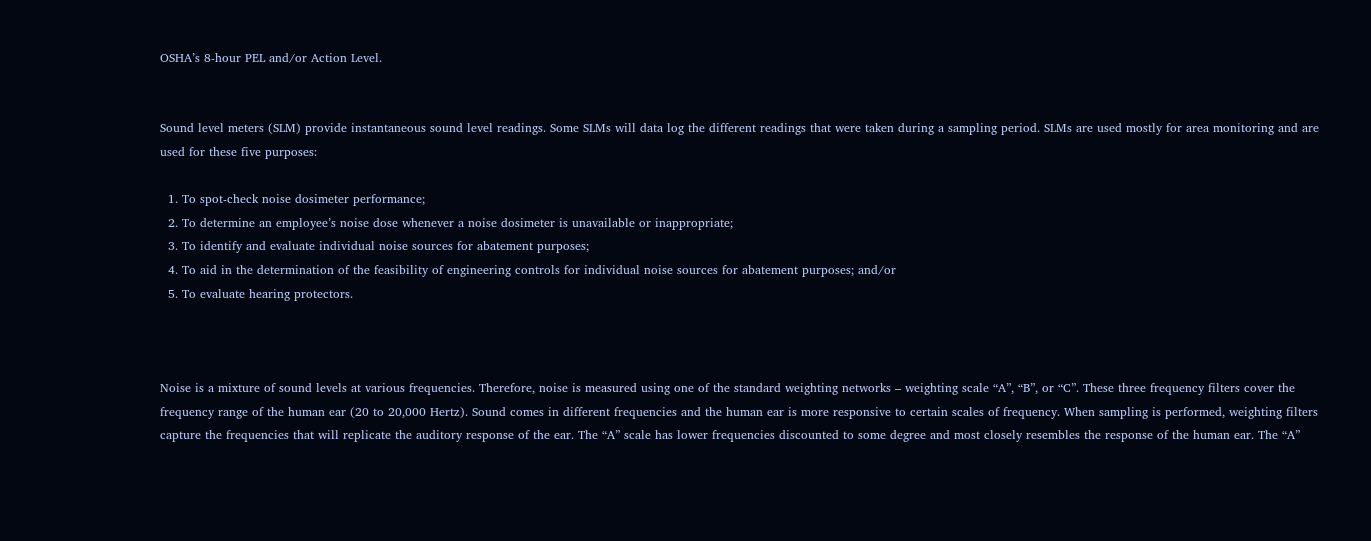OSHA’s 8-hour PEL and/or Action Level.


Sound level meters (SLM) provide instantaneous sound level readings. Some SLMs will data log the different readings that were taken during a sampling period. SLMs are used mostly for area monitoring and are used for these five purposes:

  1. To spot-check noise dosimeter performance;
  2. To determine an employee’s noise dose whenever a noise dosimeter is unavailable or inappropriate;
  3. To identify and evaluate individual noise sources for abatement purposes;
  4. To aid in the determination of the feasibility of engineering controls for individual noise sources for abatement purposes; and/or
  5. To evaluate hearing protectors.



Noise is a mixture of sound levels at various frequencies. Therefore, noise is measured using one of the standard weighting networks – weighting scale “A”, “B”, or “C”. These three frequency filters cover the frequency range of the human ear (20 to 20,000 Hertz). Sound comes in different frequencies and the human ear is more responsive to certain scales of frequency. When sampling is performed, weighting filters capture the frequencies that will replicate the auditory response of the ear. The “A” scale has lower frequencies discounted to some degree and most closely resembles the response of the human ear. The “A”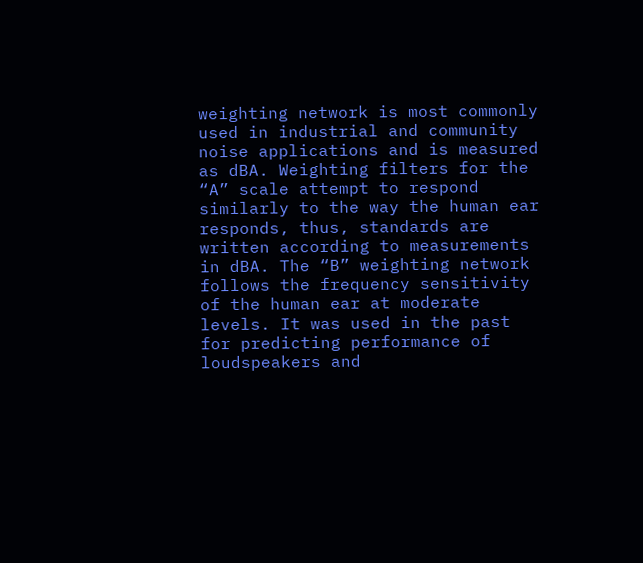weighting network is most commonly used in industrial and community noise applications and is measured as dBA. Weighting filters for the “A” scale attempt to respond similarly to the way the human ear responds, thus, standards are written according to measurements in dBA. The “B” weighting network follows the frequency sensitivity of the human ear at moderate levels. It was used in the past for predicting performance of loudspeakers and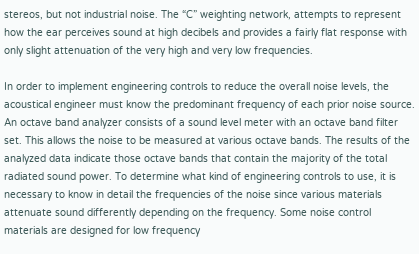stereos, but not industrial noise. The “C” weighting network, attempts to represent how the ear perceives sound at high decibels and provides a fairly flat response with only slight attenuation of the very high and very low frequencies.

In order to implement engineering controls to reduce the overall noise levels, the acoustical engineer must know the predominant frequency of each prior noise source. An octave band analyzer consists of a sound level meter with an octave band filter set. This allows the noise to be measured at various octave bands. The results of the analyzed data indicate those octave bands that contain the majority of the total radiated sound power. To determine what kind of engineering controls to use, it is necessary to know in detail the frequencies of the noise since various materials attenuate sound differently depending on the frequency. Some noise control materials are designed for low frequency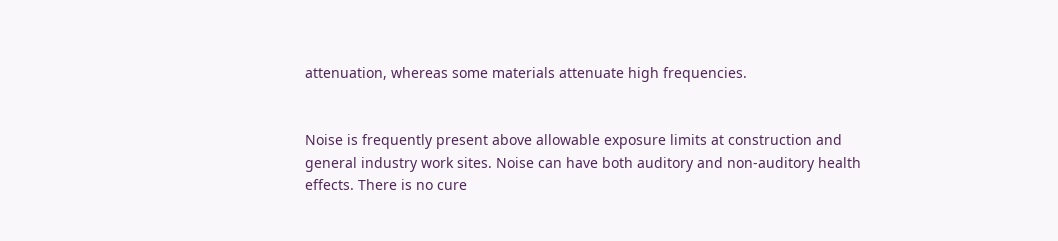attenuation, whereas some materials attenuate high frequencies.


Noise is frequently present above allowable exposure limits at construction and general industry work sites. Noise can have both auditory and non-auditory health effects. There is no cure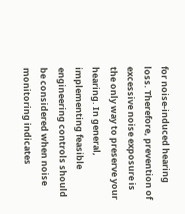for noise-induced hearing loss. Therefore, prevention of excessive noise exposure is the only way to preserve your hearing. In general, implementing feasible engineering controls should be considered when noise monitoring indicates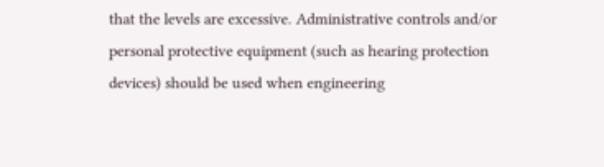that the levels are excessive. Administrative controls and/or personal protective equipment (such as hearing protection devices) should be used when engineering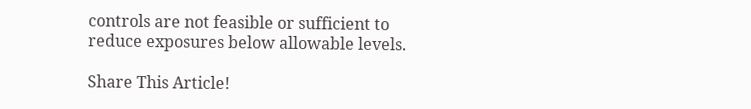controls are not feasible or sufficient to reduce exposures below allowable levels.

Share This Article!